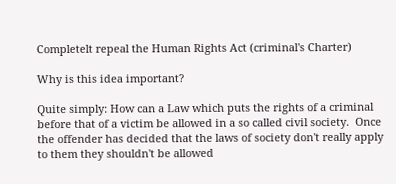Completelt repeal the Human Rights Act (criminal's Charter)

Why is this idea important?

Quite simply: How can a Law which puts the rights of a criminal before that of a victim be allowed in a so called civil society.  Once the offender has decided that the laws of society don't really apply to them they shouldn't be allowed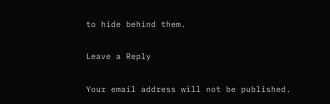to hide behind them.

Leave a Reply

Your email address will not be published.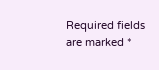Required fields are marked *